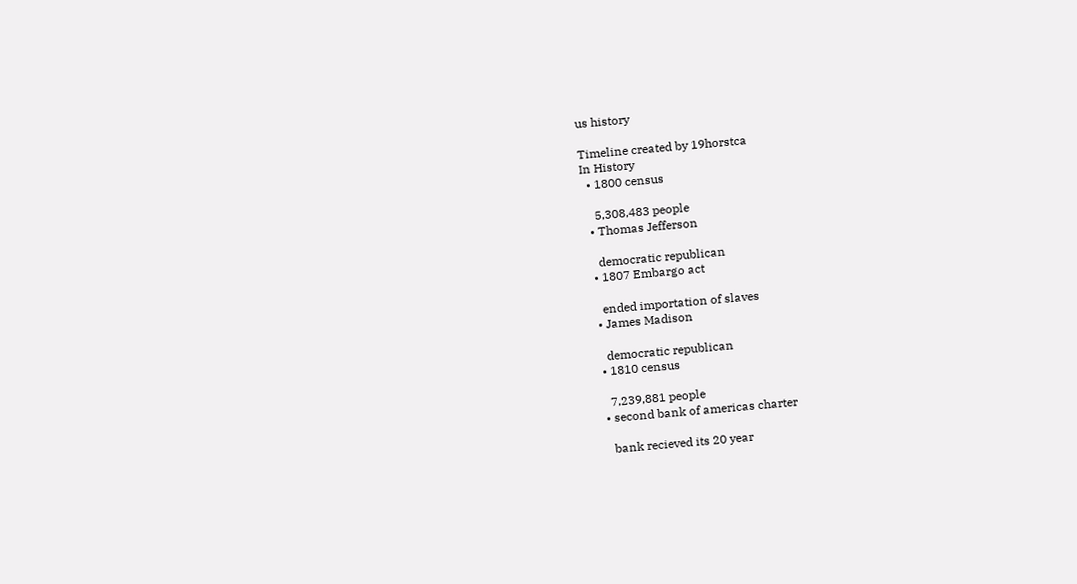us history

Timeline created by 19horstca
In History
  • 1800 census

    5,308,483 people
  • Thomas Jefferson

    democratic republican
  • 1807 Embargo act

    ended importation of slaves
  • James Madison

    democratic republican
  • 1810 census

    7,239,881 people
  • second bank of americas charter

    bank recieved its 20 year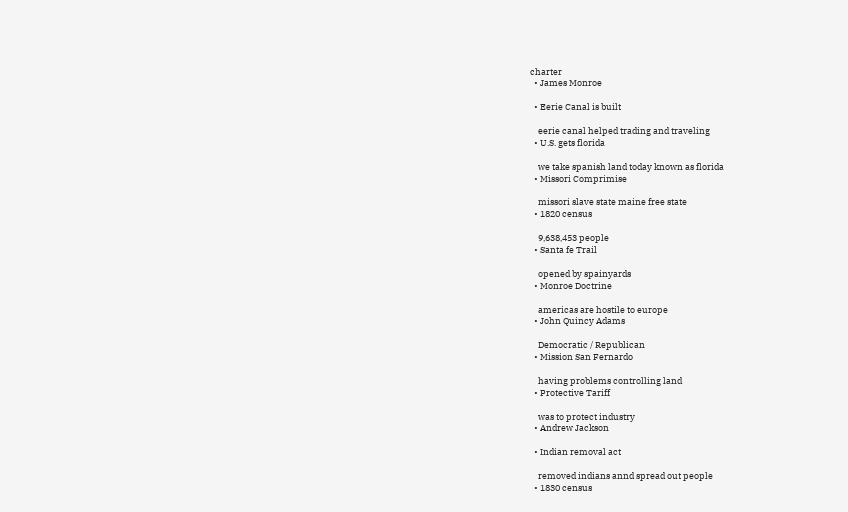charter
  • James Monroe

  • Eerie Canal is built

    eerie canal helped trading and traveling
  • U.S. gets florida

    we take spanish land today known as florida
  • Missori Comprimise

    missori slave state maine free state
  • 1820 census

    9,638,453 people
  • Santa fe Trail

    opened by spainyards
  • Monroe Doctrine

    americas are hostile to europe
  • John Quincy Adams

    Democratic / Republican
  • Mission San Fernardo

    having problems controlling land
  • Protective Tariff

    was to protect industry
  • Andrew Jackson

  • Indian removal act

    removed indians annd spread out people
  • 1830 census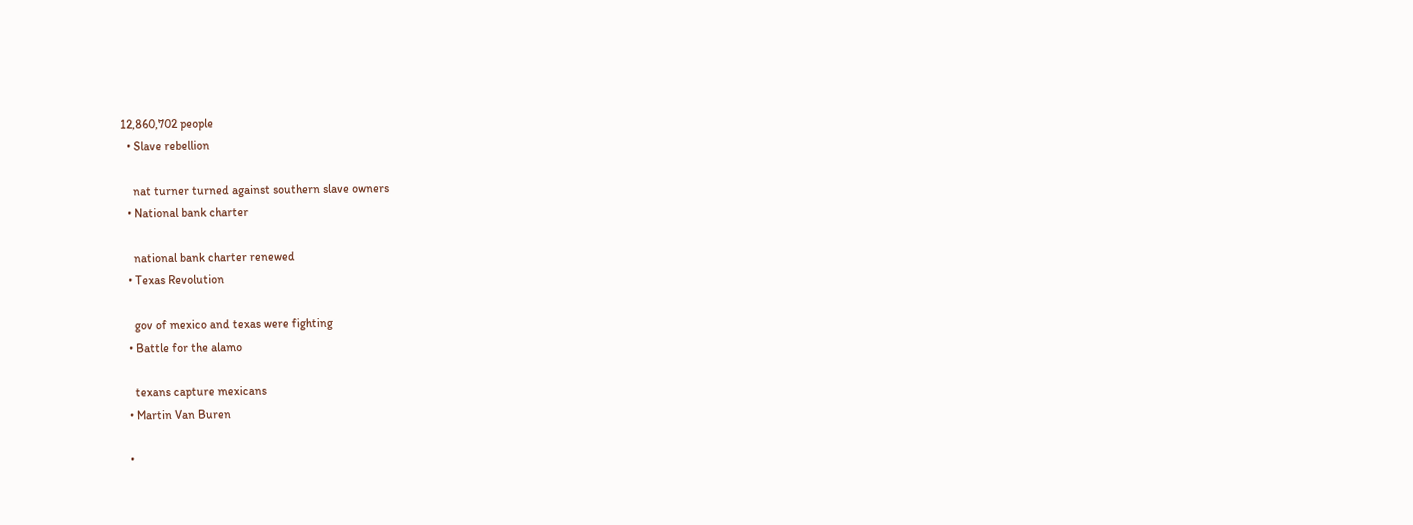12,860,702 people
  • Slave rebellion

    nat turner turned against southern slave owners
  • National bank charter

    national bank charter renewed
  • Texas Revolution

    gov of mexico and texas were fighting
  • Battle for the alamo

    texans capture mexicans
  • Martin Van Buren

  •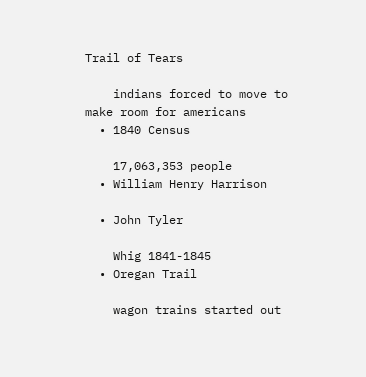Trail of Tears

    indians forced to move to make room for americans
  • 1840 Census

    17,063,353 people
  • William Henry Harrison

  • John Tyler

    Whig 1841-1845
  • Oregan Trail

    wagon trains started out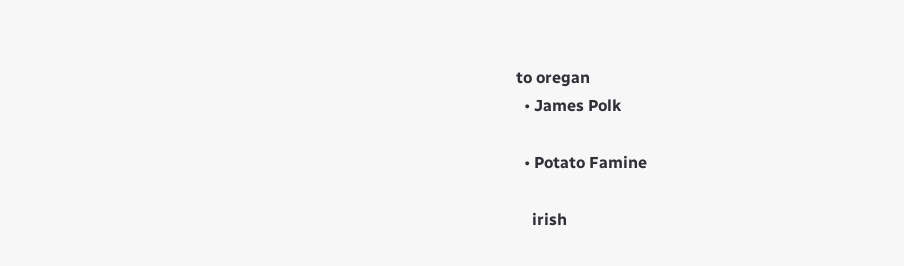to oregan
  • James Polk

  • Potato Famine

    irish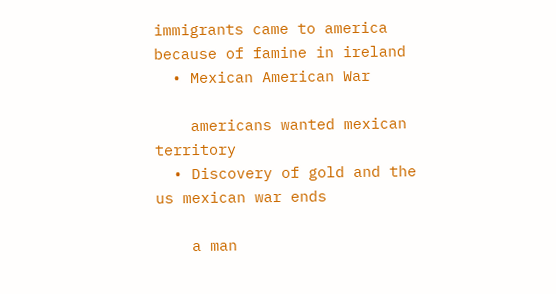immigrants came to america because of famine in ireland
  • Mexican American War

    americans wanted mexican territory
  • Discovery of gold and the us mexican war ends

    a man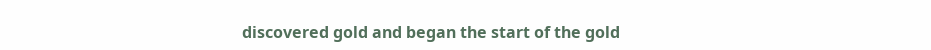discovered gold and began the start of the gold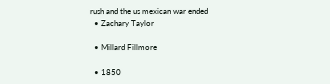rush and the us mexican war ended
  • Zachary Taylor

  • Millard Fillmore

  • 1850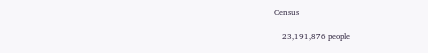Census

    23,191,876 people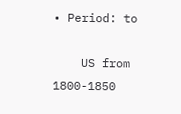• Period: to

    US from 1800-1850